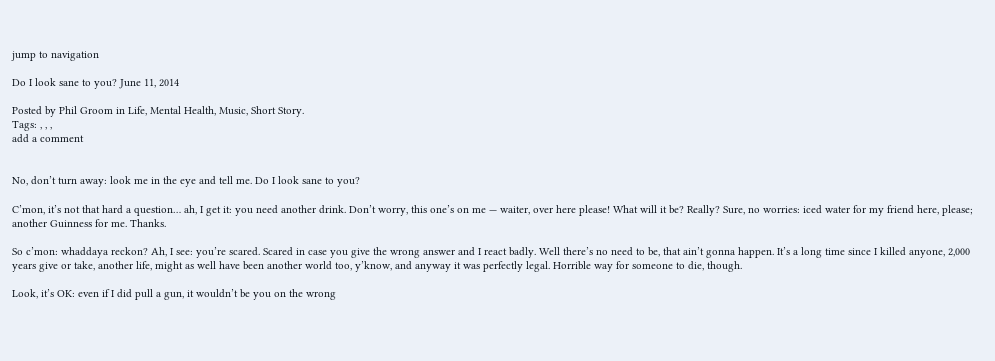jump to navigation

Do I look sane to you? June 11, 2014

Posted by Phil Groom in Life, Mental Health, Music, Short Story.
Tags: , , ,
add a comment


No, don’t turn away: look me in the eye and tell me. Do I look sane to you?

C’mon, it’s not that hard a question… ah, I get it: you need another drink. Don’t worry, this one’s on me — waiter, over here please! What will it be? Really? Sure, no worries: iced water for my friend here, please; another Guinness for me. Thanks.

So c’mon: whaddaya reckon? Ah, I see: you’re scared. Scared in case you give the wrong answer and I react badly. Well there’s no need to be, that ain’t gonna happen. It’s a long time since I killed anyone, 2,000 years give or take, another life, might as well have been another world too, y’know, and anyway it was perfectly legal. Horrible way for someone to die, though.

Look, it’s OK: even if I did pull a gun, it wouldn’t be you on the wrong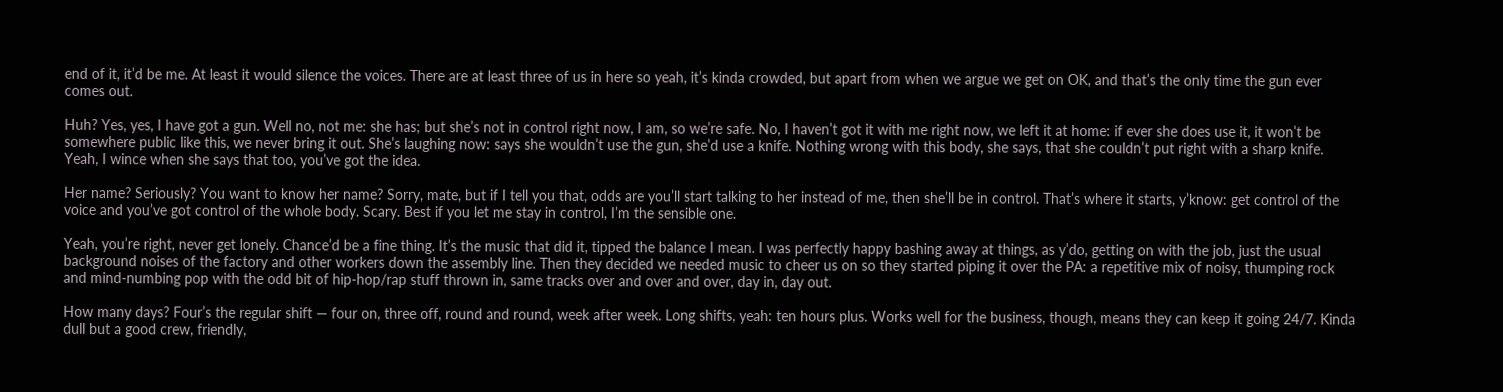end of it, it’d be me. At least it would silence the voices. There are at least three of us in here so yeah, it’s kinda crowded, but apart from when we argue we get on OK, and that’s the only time the gun ever comes out.

Huh? Yes, yes, I have got a gun. Well no, not me: she has; but she’s not in control right now, I am, so we’re safe. No, I haven’t got it with me right now, we left it at home: if ever she does use it, it won’t be somewhere public like this, we never bring it out. She’s laughing now: says she wouldn’t use the gun, she’d use a knife. Nothing wrong with this body, she says, that she couldn’t put right with a sharp knife. Yeah, I wince when she says that too, you’ve got the idea.

Her name? Seriously? You want to know her name? Sorry, mate, but if I tell you that, odds are you’ll start talking to her instead of me, then she’ll be in control. That’s where it starts, y’know: get control of the voice and you’ve got control of the whole body. Scary. Best if you let me stay in control, I’m the sensible one.

Yeah, you’re right, never get lonely. Chance’d be a fine thing. It’s the music that did it, tipped the balance I mean. I was perfectly happy bashing away at things, as y’do, getting on with the job, just the usual background noises of the factory and other workers down the assembly line. Then they decided we needed music to cheer us on so they started piping it over the PA: a repetitive mix of noisy, thumping rock and mind-numbing pop with the odd bit of hip-hop/rap stuff thrown in, same tracks over and over and over, day in, day out.

How many days? Four’s the regular shift — four on, three off, round and round, week after week. Long shifts, yeah: ten hours plus. Works well for the business, though, means they can keep it going 24/7. Kinda dull but a good crew, friendly,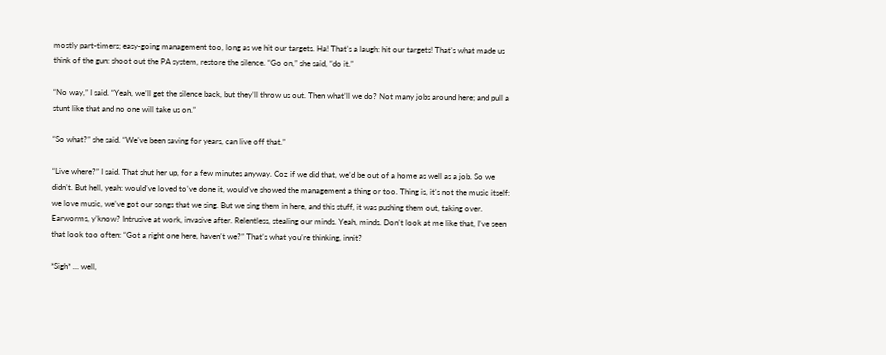mostly part-timers; easy-going management too, long as we hit our targets. Ha! That’s a laugh: hit our targets! That’s what made us think of the gun: shoot out the PA system, restore the silence. “Go on,” she said, “do it.”

“No way,” I said. “Yeah, we’ll get the silence back, but they’ll throw us out. Then what’ll we do? Not many jobs around here; and pull a stunt like that and no one will take us on.”

“So what?” she said. “We’ve been saving for years, can live off that.”

“Live where?” I said. That shut her up, for a few minutes anyway. Coz if we did that, we’d be out of a home as well as a job. So we didn’t. But hell, yeah: would’ve loved to’ve done it, would’ve showed the management a thing or too. Thing is, it’s not the music itself: we love music, we’ve got our songs that we sing. But we sing them in here, and this stuff, it was pushing them out, taking over. Earworms, y’know? Intrusive at work, invasive after. Relentless, stealing our minds. Yeah, minds. Don’t look at me like that, I’ve seen that look too often: “Got a right one here, haven’t we?” That’s what you’re thinking, innit?

*Sigh* … well,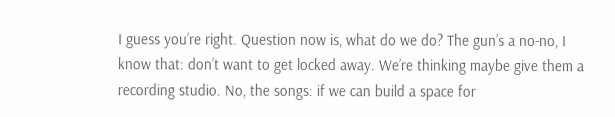I guess you’re right. Question now is, what do we do? The gun’s a no-no, I know that: don’t want to get locked away. We’re thinking maybe give them a recording studio. No, the songs: if we can build a space for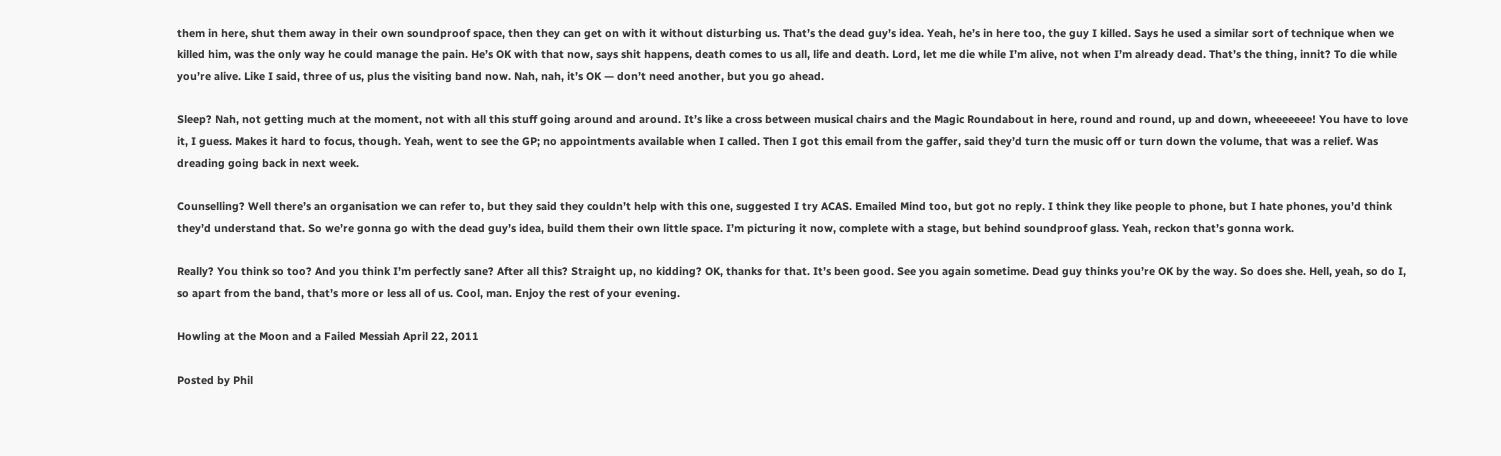them in here, shut them away in their own soundproof space, then they can get on with it without disturbing us. That’s the dead guy’s idea. Yeah, he’s in here too, the guy I killed. Says he used a similar sort of technique when we killed him, was the only way he could manage the pain. He’s OK with that now, says shit happens, death comes to us all, life and death. Lord, let me die while I’m alive, not when I’m already dead. That’s the thing, innit? To die while you’re alive. Like I said, three of us, plus the visiting band now. Nah, nah, it’s OK — don’t need another, but you go ahead.

Sleep? Nah, not getting much at the moment, not with all this stuff going around and around. It’s like a cross between musical chairs and the Magic Roundabout in here, round and round, up and down, wheeeeeee! You have to love it, I guess. Makes it hard to focus, though. Yeah, went to see the GP; no appointments available when I called. Then I got this email from the gaffer, said they’d turn the music off or turn down the volume, that was a relief. Was dreading going back in next week.

Counselling? Well there’s an organisation we can refer to, but they said they couldn’t help with this one, suggested I try ACAS. Emailed Mind too, but got no reply. I think they like people to phone, but I hate phones, you’d think they’d understand that. So we’re gonna go with the dead guy’s idea, build them their own little space. I’m picturing it now, complete with a stage, but behind soundproof glass. Yeah, reckon that’s gonna work.

Really? You think so too? And you think I’m perfectly sane? After all this? Straight up, no kidding? OK, thanks for that. It’s been good. See you again sometime. Dead guy thinks you’re OK by the way. So does she. Hell, yeah, so do I, so apart from the band, that’s more or less all of us. Cool, man. Enjoy the rest of your evening.

Howling at the Moon and a Failed Messiah April 22, 2011

Posted by Phil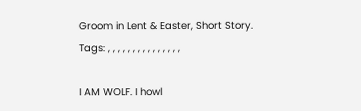Groom in Lent & Easter, Short Story.
Tags: , , , , , , , , , , , , , , ,

I AM WOLF. I howl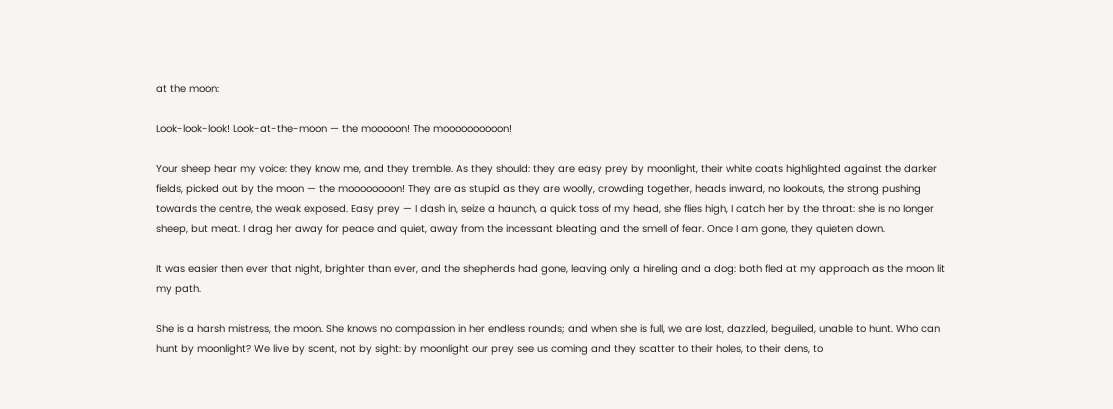at the moon:

Look-look-look! Look-at-the-moon — the mooooon! The moooooooooon!

Your sheep hear my voice: they know me, and they tremble. As they should: they are easy prey by moonlight, their white coats highlighted against the darker fields, picked out by the moon — the moooooooon! They are as stupid as they are woolly, crowding together, heads inward, no lookouts, the strong pushing towards the centre, the weak exposed. Easy prey — I dash in, seize a haunch, a quick toss of my head, she flies high, I catch her by the throat: she is no longer sheep, but meat. I drag her away for peace and quiet, away from the incessant bleating and the smell of fear. Once I am gone, they quieten down.

It was easier then ever that night, brighter than ever, and the shepherds had gone, leaving only a hireling and a dog: both fled at my approach as the moon lit my path.

She is a harsh mistress, the moon. She knows no compassion in her endless rounds; and when she is full, we are lost, dazzled, beguiled, unable to hunt. Who can hunt by moonlight? We live by scent, not by sight: by moonlight our prey see us coming and they scatter to their holes, to their dens, to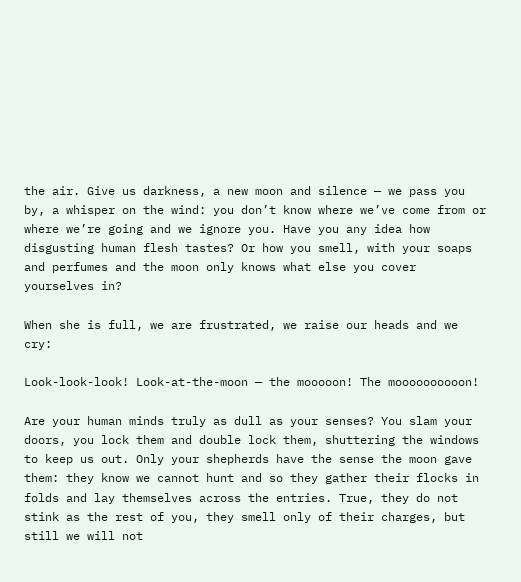the air. Give us darkness, a new moon and silence — we pass you by, a whisper on the wind: you don’t know where we’ve come from or where we’re going and we ignore you. Have you any idea how disgusting human flesh tastes? Or how you smell, with your soaps and perfumes and the moon only knows what else you cover yourselves in?

When she is full, we are frustrated, we raise our heads and we cry:

Look-look-look! Look-at-the-moon — the mooooon! The moooooooooon!

Are your human minds truly as dull as your senses? You slam your doors, you lock them and double lock them, shuttering the windows to keep us out. Only your shepherds have the sense the moon gave them: they know we cannot hunt and so they gather their flocks in folds and lay themselves across the entries. True, they do not stink as the rest of you, they smell only of their charges, but still we will not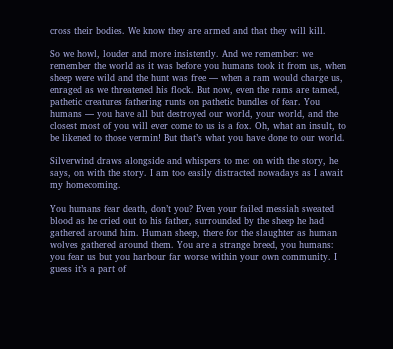cross their bodies. We know they are armed and that they will kill.

So we howl, louder and more insistently. And we remember: we remember the world as it was before you humans took it from us, when sheep were wild and the hunt was free — when a ram would charge us, enraged as we threatened his flock. But now, even the rams are tamed, pathetic creatures fathering runts on pathetic bundles of fear. You humans — you have all but destroyed our world, your world, and the closest most of you will ever come to us is a fox. Oh, what an insult, to be likened to those vermin! But that’s what you have done to our world.

Silverwind draws alongside and whispers to me: on with the story, he says, on with the story. I am too easily distracted nowadays as I await my homecoming.

You humans fear death, don’t you? Even your failed messiah sweated blood as he cried out to his father, surrounded by the sheep he had gathered around him. Human sheep, there for the slaughter as human wolves gathered around them. You are a strange breed, you humans: you fear us but you harbour far worse within your own community. I guess it’s a part of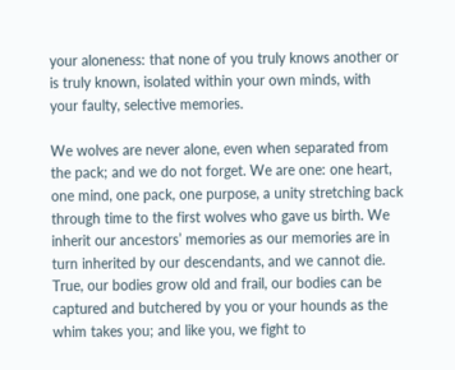your aloneness: that none of you truly knows another or is truly known, isolated within your own minds, with your faulty, selective memories.

We wolves are never alone, even when separated from the pack; and we do not forget. We are one: one heart, one mind, one pack, one purpose, a unity stretching back through time to the first wolves who gave us birth. We inherit our ancestors’ memories as our memories are in turn inherited by our descendants, and we cannot die. True, our bodies grow old and frail, our bodies can be captured and butchered by you or your hounds as the whim takes you; and like you, we fight to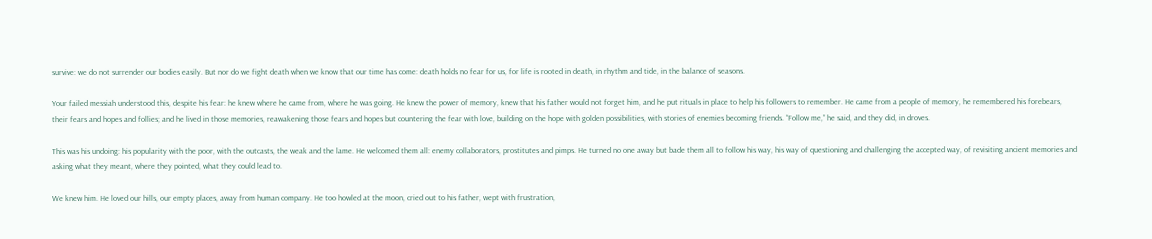survive: we do not surrender our bodies easily. But nor do we fight death when we know that our time has come: death holds no fear for us, for life is rooted in death, in rhythm and tide, in the balance of seasons.

Your failed messiah understood this, despite his fear: he knew where he came from, where he was going. He knew the power of memory, knew that his father would not forget him, and he put rituals in place to help his followers to remember. He came from a people of memory, he remembered his forebears, their fears and hopes and follies; and he lived in those memories, reawakening those fears and hopes but countering the fear with love, building on the hope with golden possibilities, with stories of enemies becoming friends. “Follow me,” he said, and they did, in droves.

This was his undoing: his popularity with the poor, with the outcasts, the weak and the lame. He welcomed them all: enemy collaborators, prostitutes and pimps. He turned no one away but bade them all to follow his way, his way of questioning and challenging the accepted way, of revisiting ancient memories and asking what they meant, where they pointed, what they could lead to.

We knew him. He loved our hills, our empty places, away from human company. He too howled at the moon, cried out to his father, wept with frustration,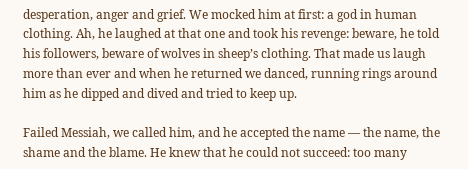desperation, anger and grief. We mocked him at first: a god in human clothing. Ah, he laughed at that one and took his revenge: beware, he told his followers, beware of wolves in sheep’s clothing. That made us laugh more than ever and when he returned we danced, running rings around him as he dipped and dived and tried to keep up.

Failed Messiah, we called him, and he accepted the name — the name, the shame and the blame. He knew that he could not succeed: too many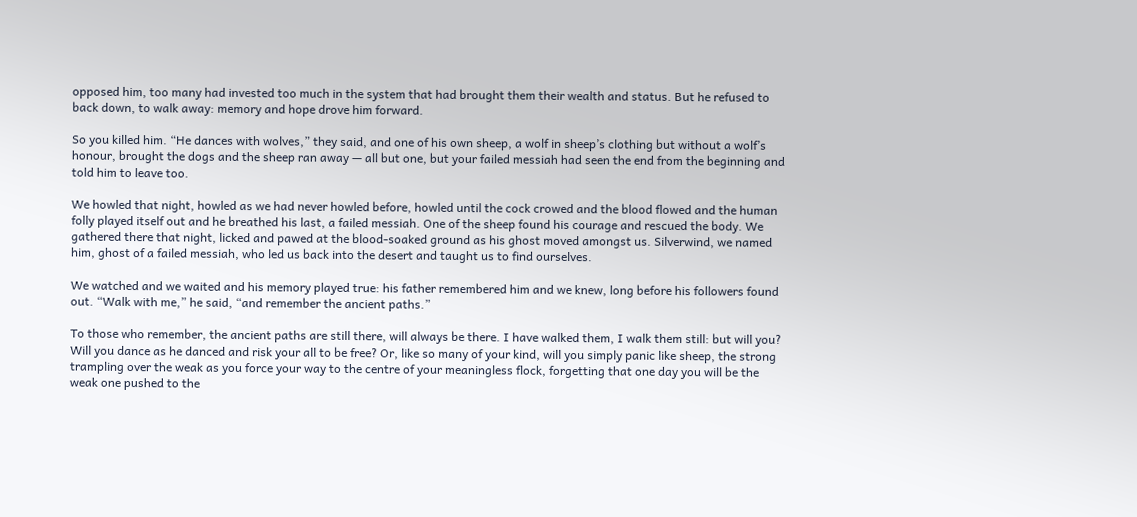opposed him, too many had invested too much in the system that had brought them their wealth and status. But he refused to back down, to walk away: memory and hope drove him forward.

So you killed him. “He dances with wolves,” they said, and one of his own sheep, a wolf in sheep’s clothing but without a wolf’s honour, brought the dogs and the sheep ran away — all but one, but your failed messiah had seen the end from the beginning and told him to leave too.

We howled that night, howled as we had never howled before, howled until the cock crowed and the blood flowed and the human folly played itself out and he breathed his last, a failed messiah. One of the sheep found his courage and rescued the body. We gathered there that night, licked and pawed at the blood-soaked ground as his ghost moved amongst us. Silverwind, we named him, ghost of a failed messiah, who led us back into the desert and taught us to find ourselves.

We watched and we waited and his memory played true: his father remembered him and we knew, long before his followers found out. “Walk with me,” he said, “and remember the ancient paths.”

To those who remember, the ancient paths are still there, will always be there. I have walked them, I walk them still: but will you? Will you dance as he danced and risk your all to be free? Or, like so many of your kind, will you simply panic like sheep, the strong trampling over the weak as you force your way to the centre of your meaningless flock, forgetting that one day you will be the weak one pushed to the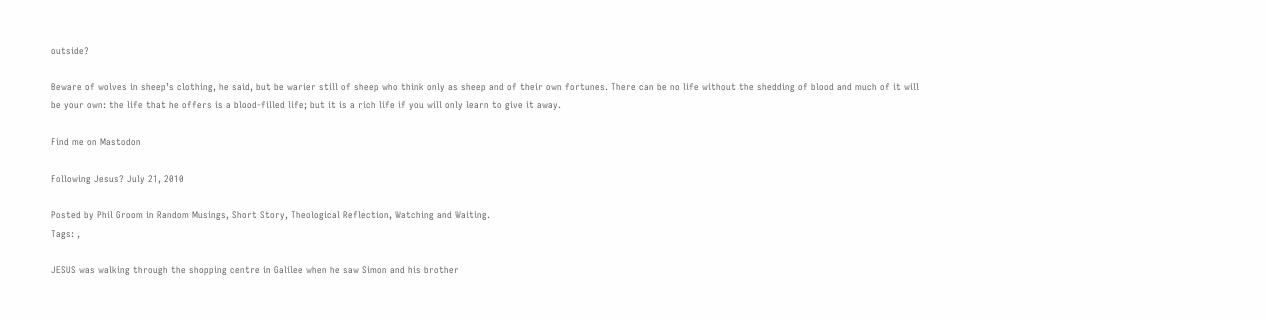outside?

Beware of wolves in sheep’s clothing, he said, but be warier still of sheep who think only as sheep and of their own fortunes. There can be no life without the shedding of blood and much of it will be your own: the life that he offers is a blood-filled life; but it is a rich life if you will only learn to give it away.

Find me on Mastodon

Following Jesus? July 21, 2010

Posted by Phil Groom in Random Musings, Short Story, Theological Reflection, Watching and Waiting.
Tags: ,

JESUS was walking through the shopping centre in Galilee when he saw Simon and his brother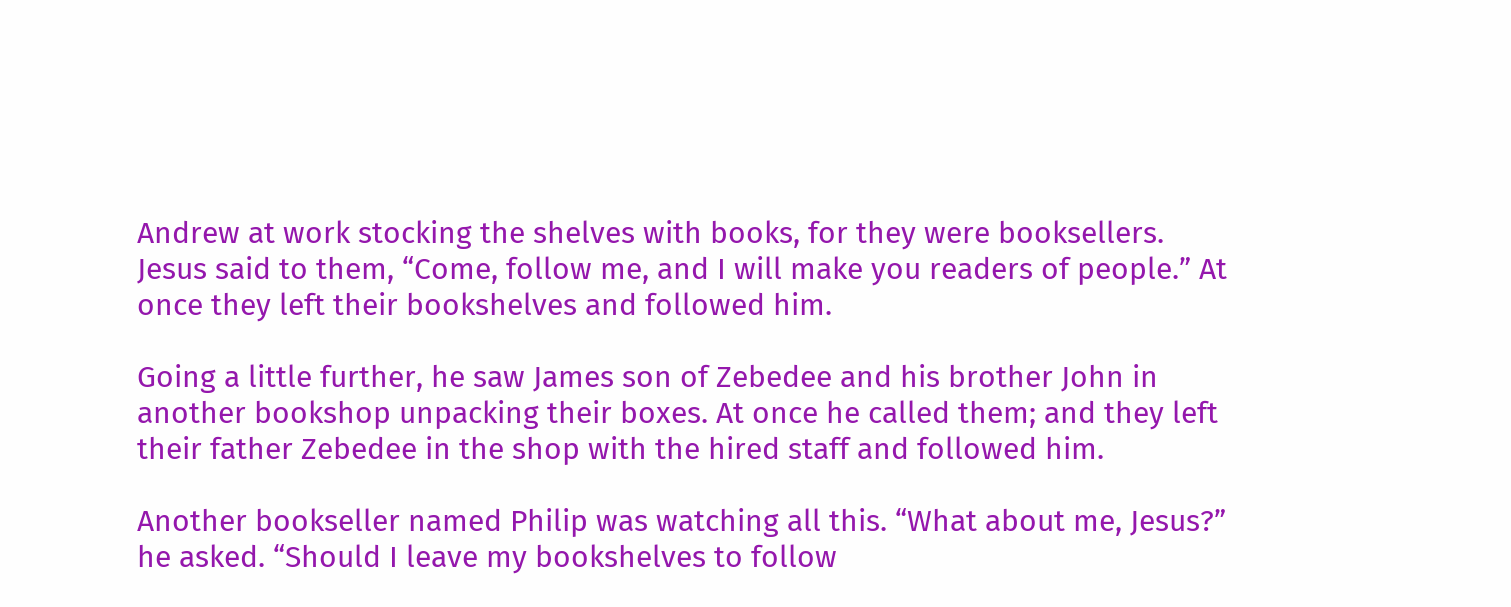Andrew at work stocking the shelves with books, for they were booksellers. Jesus said to them, “Come, follow me, and I will make you readers of people.” At once they left their bookshelves and followed him.

Going a little further, he saw James son of Zebedee and his brother John in another bookshop unpacking their boxes. At once he called them; and they left their father Zebedee in the shop with the hired staff and followed him.

Another bookseller named Philip was watching all this. “What about me, Jesus?” he asked. “Should I leave my bookshelves to follow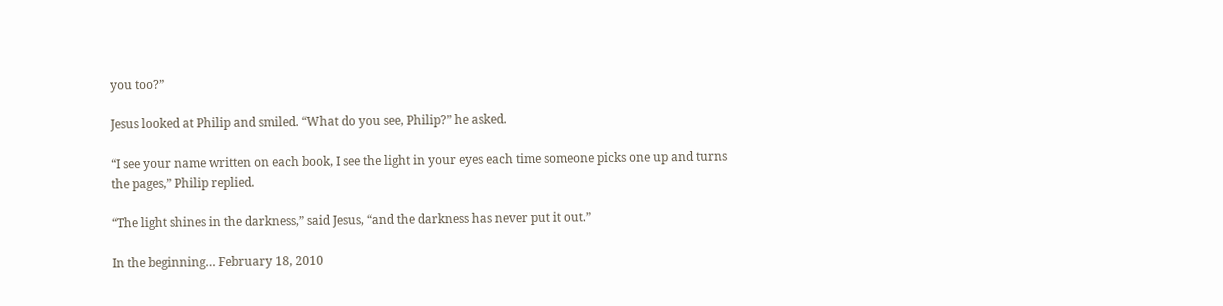you too?”

Jesus looked at Philip and smiled. “What do you see, Philip?” he asked.

“I see your name written on each book, I see the light in your eyes each time someone picks one up and turns the pages,” Philip replied.

“The light shines in the darkness,” said Jesus, “and the darkness has never put it out.”

In the beginning… February 18, 2010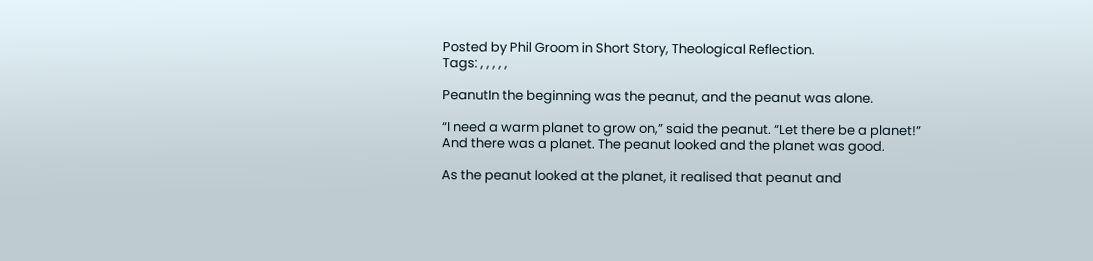Posted by Phil Groom in Short Story, Theological Reflection.
Tags: , , , , ,

PeanutIn the beginning was the peanut, and the peanut was alone.

“I need a warm planet to grow on,” said the peanut. “Let there be a planet!” And there was a planet. The peanut looked and the planet was good.

As the peanut looked at the planet, it realised that peanut and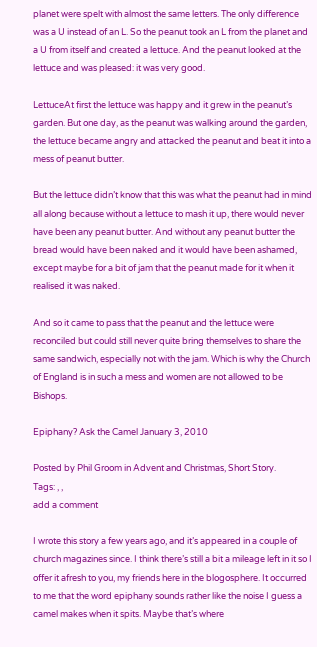planet were spelt with almost the same letters. The only difference was a U instead of an L. So the peanut took an L from the planet and a U from itself and created a lettuce. And the peanut looked at the lettuce and was pleased: it was very good.

LettuceAt first the lettuce was happy and it grew in the peanut’s garden. But one day, as the peanut was walking around the garden, the lettuce became angry and attacked the peanut and beat it into a mess of peanut butter.

But the lettuce didn’t know that this was what the peanut had in mind all along because without a lettuce to mash it up, there would never have been any peanut butter. And without any peanut butter the bread would have been naked and it would have been ashamed, except maybe for a bit of jam that the peanut made for it when it realised it was naked.

And so it came to pass that the peanut and the lettuce were reconciled but could still never quite bring themselves to share the same sandwich, especially not with the jam. Which is why the Church of England is in such a mess and women are not allowed to be Bishops.

Epiphany? Ask the Camel January 3, 2010

Posted by Phil Groom in Advent and Christmas, Short Story.
Tags: , ,
add a comment

I wrote this story a few years ago, and it’s appeared in a couple of church magazines since. I think there’s still a bit a mileage left in it so I offer it afresh to you, my friends here in the blogosphere. It occurred to me that the word epiphany sounds rather like the noise I guess a camel makes when it spits. Maybe that’s where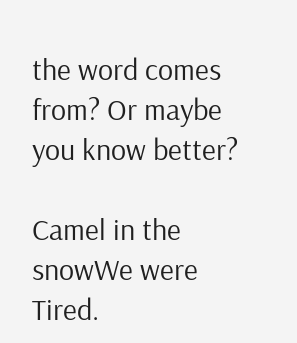the word comes from? Or maybe you know better?

Camel in the snowWe were Tired.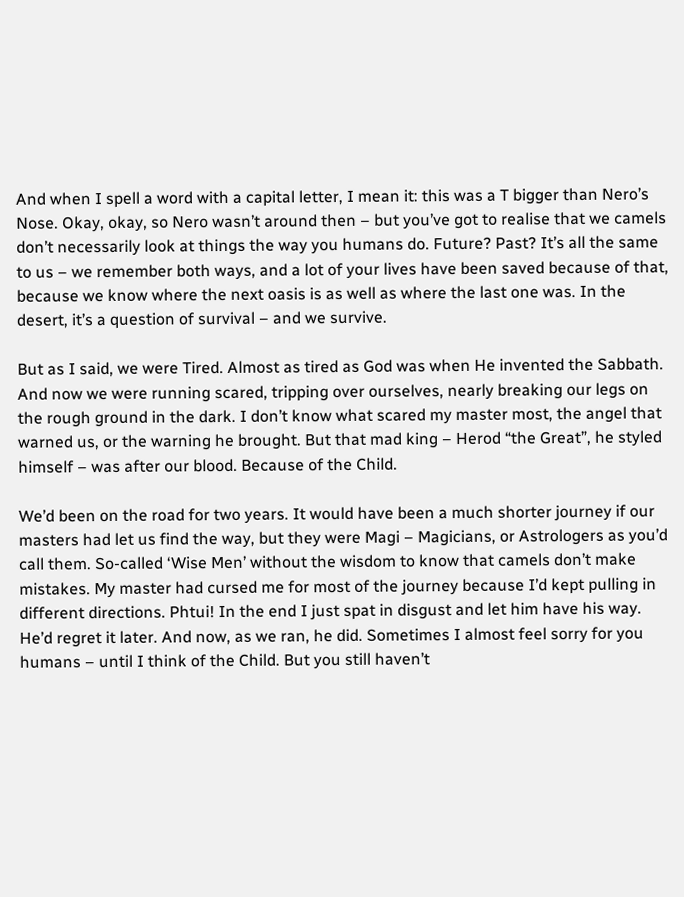And when I spell a word with a capital letter, I mean it: this was a T bigger than Nero’s Nose. Okay, okay, so Nero wasn’t around then – but you’ve got to realise that we camels don’t necessarily look at things the way you humans do. Future? Past? It’s all the same to us – we remember both ways, and a lot of your lives have been saved because of that, because we know where the next oasis is as well as where the last one was. In the desert, it’s a question of survival – and we survive.

But as I said, we were Tired. Almost as tired as God was when He invented the Sabbath. And now we were running scared, tripping over ourselves, nearly breaking our legs on the rough ground in the dark. I don’t know what scared my master most, the angel that warned us, or the warning he brought. But that mad king – Herod “the Great”, he styled himself – was after our blood. Because of the Child.

We’d been on the road for two years. It would have been a much shorter journey if our masters had let us find the way, but they were Magi – Magicians, or Astrologers as you’d call them. So-called ‘Wise Men’ without the wisdom to know that camels don’t make mistakes. My master had cursed me for most of the journey because I’d kept pulling in different directions. Phtui! In the end I just spat in disgust and let him have his way. He’d regret it later. And now, as we ran, he did. Sometimes I almost feel sorry for you humans – until I think of the Child. But you still haven’t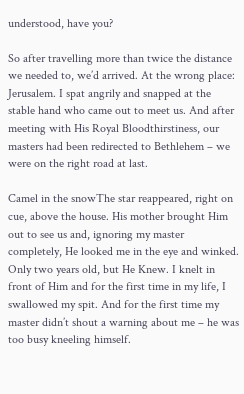understood, have you?

So after travelling more than twice the distance we needed to, we’d arrived. At the wrong place: Jerusalem. I spat angrily and snapped at the stable hand who came out to meet us. And after meeting with His Royal Bloodthirstiness, our masters had been redirected to Bethlehem – we were on the right road at last.

Camel in the snowThe star reappeared, right on cue, above the house. His mother brought Him out to see us and, ignoring my master completely, He looked me in the eye and winked. Only two years old, but He Knew. I knelt in front of Him and for the first time in my life, I swallowed my spit. And for the first time my master didn’t shout a warning about me – he was too busy kneeling himself.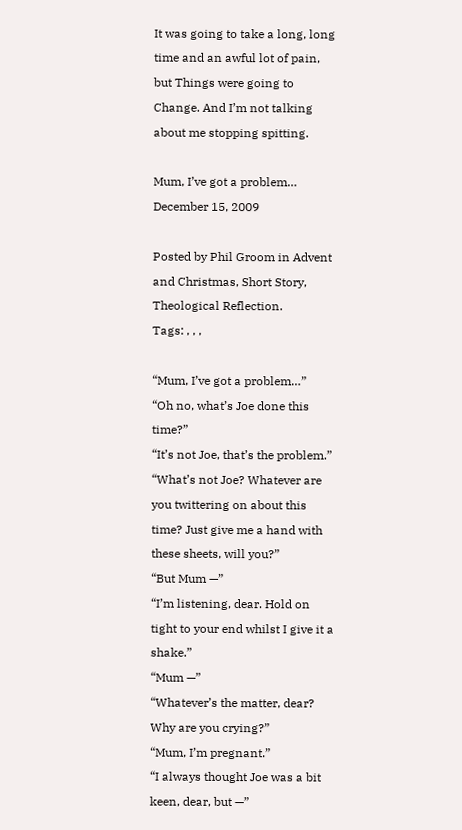It was going to take a long, long time and an awful lot of pain, but Things were going to Change. And I’m not talking about me stopping spitting.

Mum, I’ve got a problem… December 15, 2009

Posted by Phil Groom in Advent and Christmas, Short Story, Theological Reflection.
Tags: , , ,

“Mum, I’ve got a problem…”
“Oh no, what’s Joe done this time?”
“It’s not Joe, that’s the problem.”
“What’s not Joe? Whatever are you twittering on about this time? Just give me a hand with these sheets, will you?”
“But Mum —”
“I’m listening, dear. Hold on tight to your end whilst I give it a shake.”
“Mum —”
“Whatever’s the matter, dear? Why are you crying?”
“Mum, I’m pregnant.”
“I always thought Joe was a bit keen, dear, but —”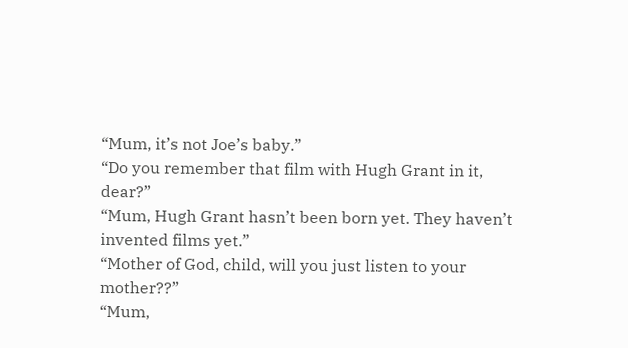“Mum, it’s not Joe’s baby.”
“Do you remember that film with Hugh Grant in it, dear?”
“Mum, Hugh Grant hasn’t been born yet. They haven’t invented films yet.”
“Mother of God, child, will you just listen to your mother??”
“Mum,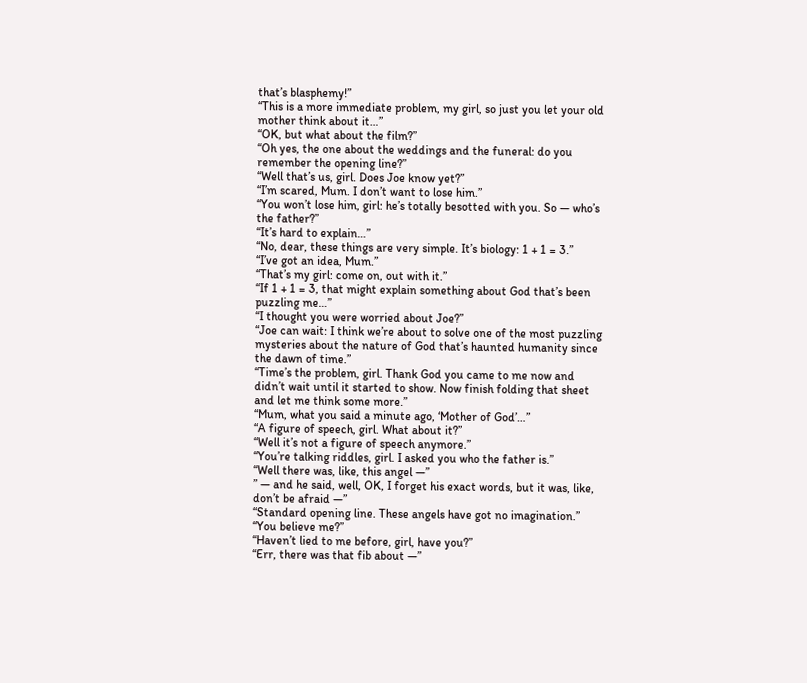that’s blasphemy!”
“This is a more immediate problem, my girl, so just you let your old mother think about it…”
“OK, but what about the film?”
“Oh yes, the one about the weddings and the funeral: do you remember the opening line?”
“Well that’s us, girl. Does Joe know yet?”
“I’m scared, Mum. I don’t want to lose him.”
“You won’t lose him, girl: he’s totally besotted with you. So — who’s the father?”
“It’s hard to explain…”
“No, dear, these things are very simple. It’s biology: 1 + 1 = 3.”
“I’ve got an idea, Mum.”
“That’s my girl: come on, out with it.”
“If 1 + 1 = 3, that might explain something about God that’s been puzzling me…”
“I thought you were worried about Joe?”
“Joe can wait: I think we’re about to solve one of the most puzzling mysteries about the nature of God that’s haunted humanity since the dawn of time.”
“Time’s the problem, girl. Thank God you came to me now and didn’t wait until it started to show. Now finish folding that sheet and let me think some more.”
“Mum, what you said a minute ago, ‘Mother of God’…”
“A figure of speech, girl. What about it?”
“Well it’s not a figure of speech anymore.”
“You’re talking riddles, girl. I asked you who the father is.”
“Well there was, like, this angel —”
” — and he said, well, OK, I forget his exact words, but it was, like, don’t be afraid —”
“Standard opening line. These angels have got no imagination.”
“You believe me?”
“Haven’t lied to me before, girl, have you?”
“Err, there was that fib about —”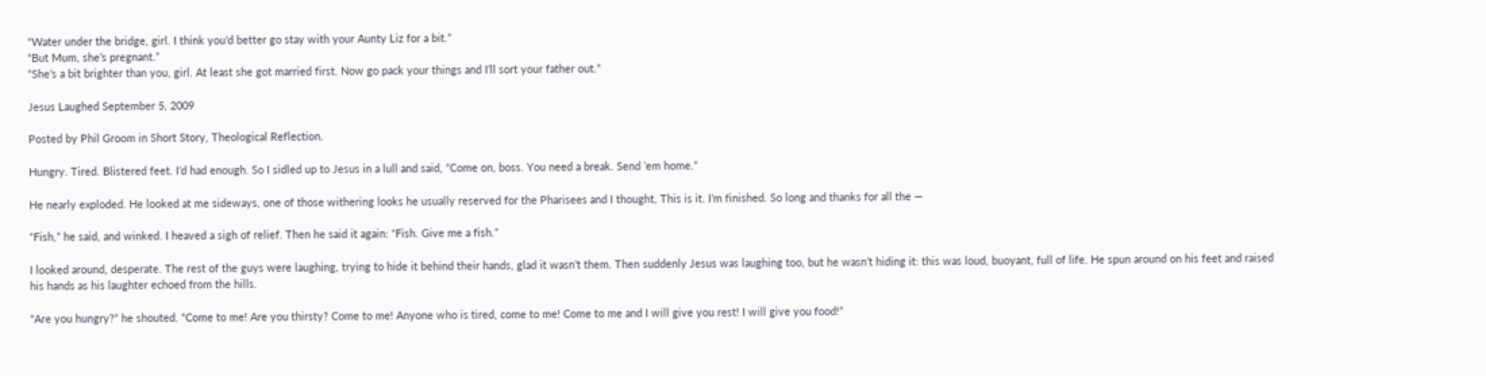“Water under the bridge, girl. I think you’d better go stay with your Aunty Liz for a bit.”
“But Mum, she’s pregnant.”
“She’s a bit brighter than you, girl. At least she got married first. Now go pack your things and I’ll sort your father out.”

Jesus Laughed September 5, 2009

Posted by Phil Groom in Short Story, Theological Reflection.

Hungry. Tired. Blistered feet. I’d had enough. So I sidled up to Jesus in a lull and said, “Come on, boss. You need a break. Send ’em home.”

He nearly exploded. He looked at me sideways, one of those withering looks he usually reserved for the Pharisees and I thought, This is it. I’m finished. So long and thanks for all the —

“Fish,” he said, and winked. I heaved a sigh of relief. Then he said it again: “Fish. Give me a fish.”

I looked around, desperate. The rest of the guys were laughing, trying to hide it behind their hands, glad it wasn’t them. Then suddenly Jesus was laughing too, but he wasn’t hiding it: this was loud, buoyant, full of life. He spun around on his feet and raised his hands as his laughter echoed from the hills.

“Are you hungry?” he shouted. “Come to me! Are you thirsty? Come to me! Anyone who is tired, come to me! Come to me and I will give you rest! I will give you food!”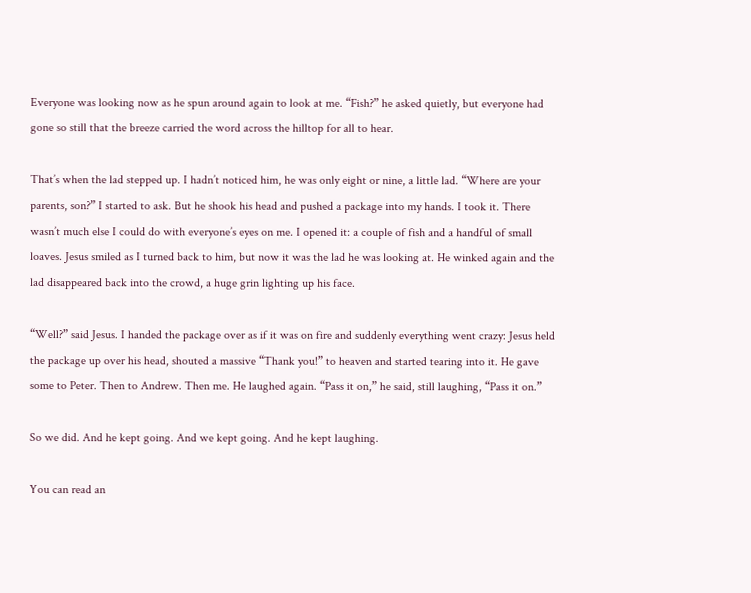Everyone was looking now as he spun around again to look at me. “Fish?” he asked quietly, but everyone had gone so still that the breeze carried the word across the hilltop for all to hear.

That’s when the lad stepped up. I hadn’t noticed him, he was only eight or nine, a little lad. “Where are your parents, son?” I started to ask. But he shook his head and pushed a package into my hands. I took it. There wasn’t much else I could do with everyone’s eyes on me. I opened it: a couple of fish and a handful of small loaves. Jesus smiled as I turned back to him, but now it was the lad he was looking at. He winked again and the lad disappeared back into the crowd, a huge grin lighting up his face.

“Well?” said Jesus. I handed the package over as if it was on fire and suddenly everything went crazy: Jesus held the package up over his head, shouted a massive “Thank you!” to heaven and started tearing into it. He gave some to Peter. Then to Andrew. Then me. He laughed again. “Pass it on,” he said, still laughing, “Pass it on.”

So we did. And he kept going. And we kept going. And he kept laughing.

You can read an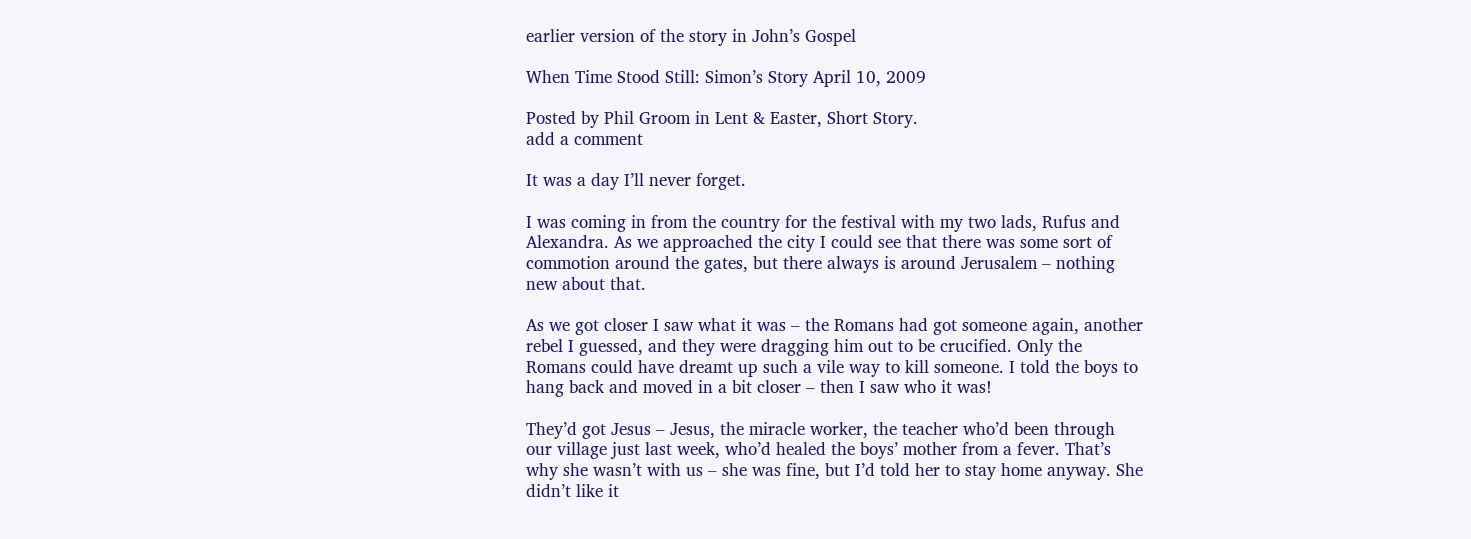earlier version of the story in John’s Gospel

When Time Stood Still: Simon’s Story April 10, 2009

Posted by Phil Groom in Lent & Easter, Short Story.
add a comment

It was a day I’ll never forget.

I was coming in from the country for the festival with my two lads, Rufus and Alexandra. As we approached the city I could see that there was some sort of commotion around the gates, but there always is around Jerusalem – nothing new about that.

As we got closer I saw what it was – the Romans had got someone again, another rebel I guessed, and they were dragging him out to be crucified. Only the Romans could have dreamt up such a vile way to kill someone. I told the boys to hang back and moved in a bit closer – then I saw who it was!

They’d got Jesus – Jesus, the miracle worker, the teacher who’d been through our village just last week, who’d healed the boys’ mother from a fever. That’s why she wasn’t with us – she was fine, but I’d told her to stay home anyway. She didn’t like it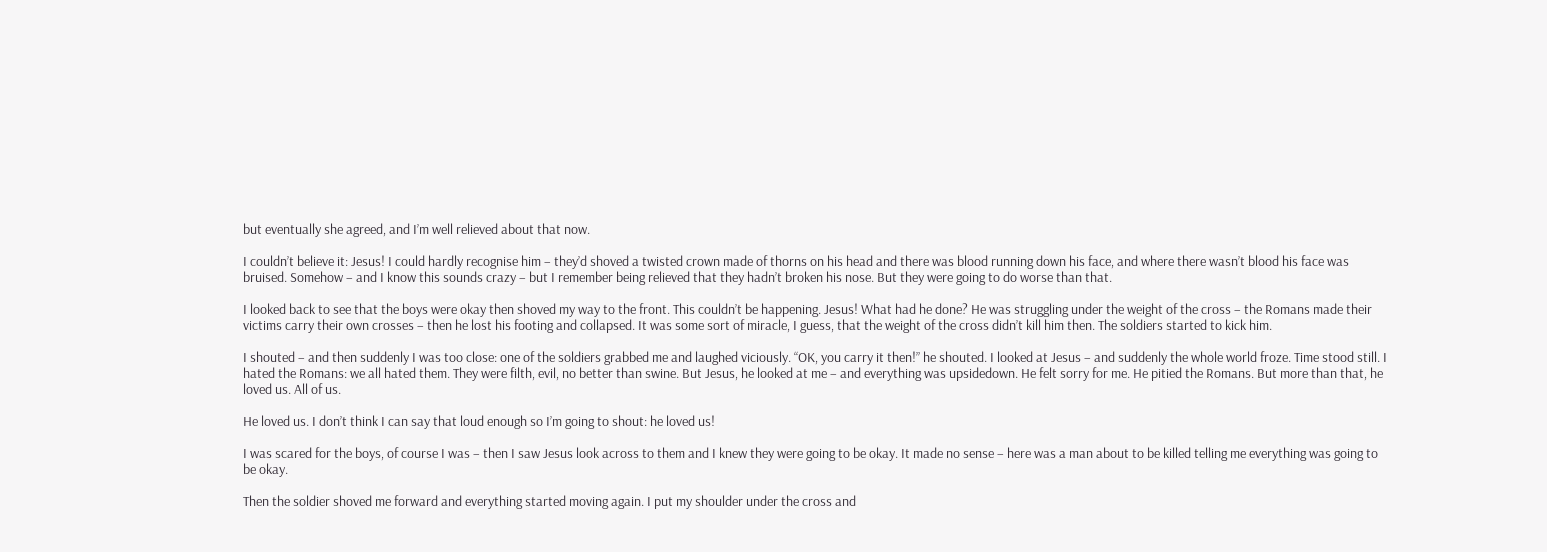but eventually she agreed, and I’m well relieved about that now.

I couldn’t believe it: Jesus! I could hardly recognise him – they’d shoved a twisted crown made of thorns on his head and there was blood running down his face, and where there wasn’t blood his face was bruised. Somehow – and I know this sounds crazy – but I remember being relieved that they hadn’t broken his nose. But they were going to do worse than that.

I looked back to see that the boys were okay then shoved my way to the front. This couldn’t be happening. Jesus! What had he done? He was struggling under the weight of the cross – the Romans made their victims carry their own crosses – then he lost his footing and collapsed. It was some sort of miracle, I guess, that the weight of the cross didn’t kill him then. The soldiers started to kick him.

I shouted – and then suddenly I was too close: one of the soldiers grabbed me and laughed viciously. “OK, you carry it then!” he shouted. I looked at Jesus – and suddenly the whole world froze. Time stood still. I hated the Romans: we all hated them. They were filth, evil, no better than swine. But Jesus, he looked at me – and everything was upsidedown. He felt sorry for me. He pitied the Romans. But more than that, he loved us. All of us.

He loved us. I don’t think I can say that loud enough so I’m going to shout: he loved us!

I was scared for the boys, of course I was – then I saw Jesus look across to them and I knew they were going to be okay. It made no sense – here was a man about to be killed telling me everything was going to be okay.

Then the soldier shoved me forward and everything started moving again. I put my shoulder under the cross and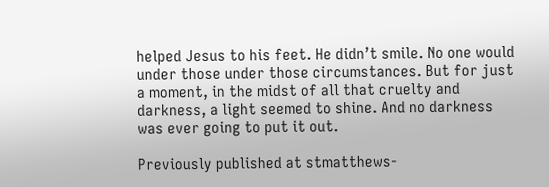helped Jesus to his feet. He didn’t smile. No one would under those under those circumstances. But for just a moment, in the midst of all that cruelty and darkness, a light seemed to shine. And no darkness was ever going to put it out.

Previously published at stmatthews-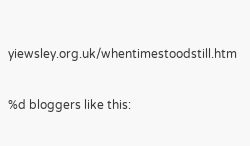yiewsley.org.uk/whentimestoodstill.htm

%d bloggers like this: